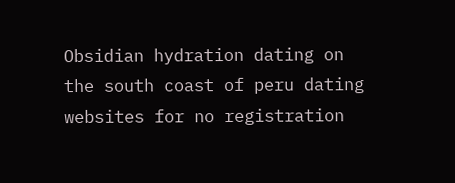Obsidian hydration dating on the south coast of peru dating websites for no registration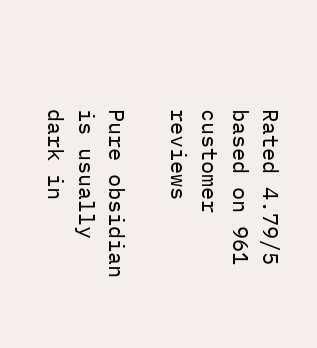Rated 4.79/5 based on 961 customer reviews

Pure obsidian is usually dark in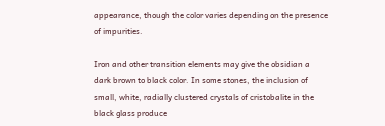appearance, though the color varies depending on the presence of impurities.

Iron and other transition elements may give the obsidian a dark brown to black color. In some stones, the inclusion of small, white, radially clustered crystals of cristobalite in the black glass produce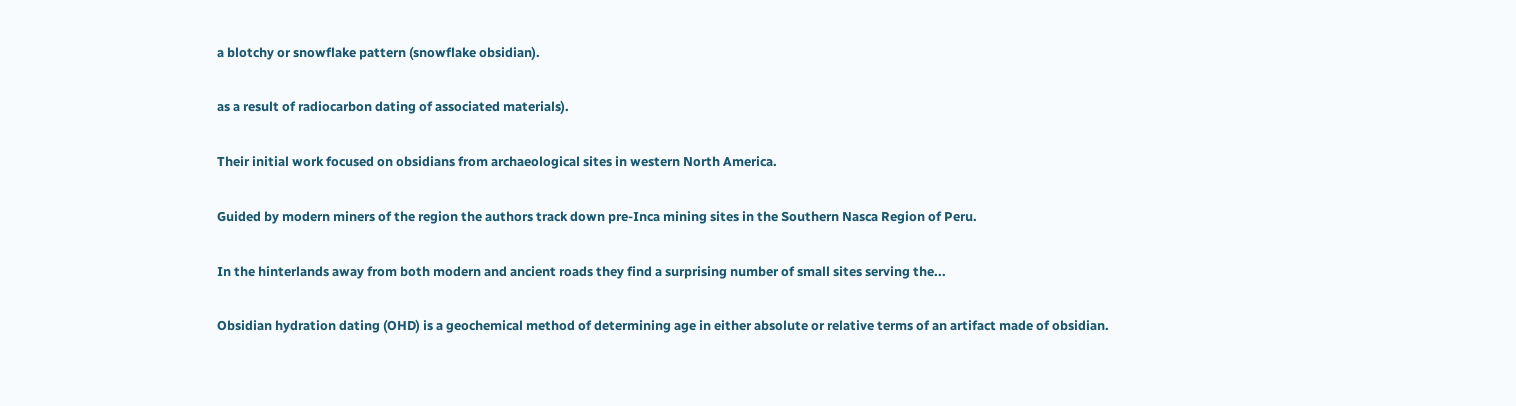a blotchy or snowflake pattern (snowflake obsidian).

as a result of radiocarbon dating of associated materials).

Their initial work focused on obsidians from archaeological sites in western North America.

Guided by modern miners of the region the authors track down pre-Inca mining sites in the Southern Nasca Region of Peru.

In the hinterlands away from both modern and ancient roads they find a surprising number of small sites serving the...

Obsidian hydration dating (OHD) is a geochemical method of determining age in either absolute or relative terms of an artifact made of obsidian.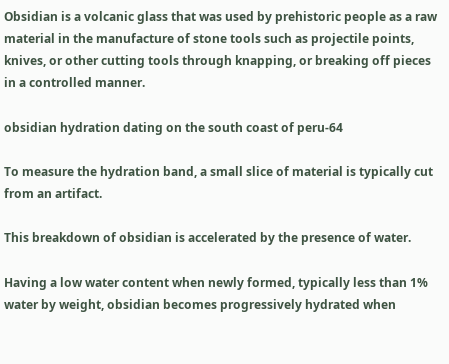Obsidian is a volcanic glass that was used by prehistoric people as a raw material in the manufacture of stone tools such as projectile points, knives, or other cutting tools through knapping, or breaking off pieces in a controlled manner.

obsidian hydration dating on the south coast of peru-64

To measure the hydration band, a small slice of material is typically cut from an artifact.

This breakdown of obsidian is accelerated by the presence of water.

Having a low water content when newly formed, typically less than 1% water by weight, obsidian becomes progressively hydrated when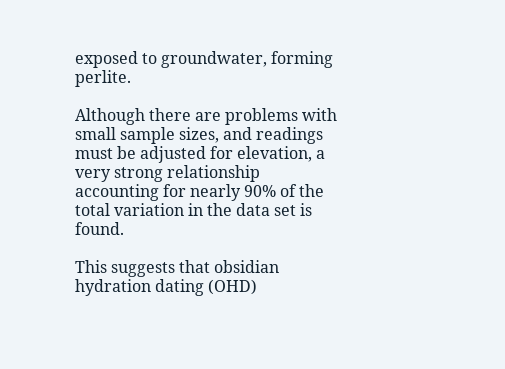exposed to groundwater, forming perlite.

Although there are problems with small sample sizes, and readings must be adjusted for elevation, a very strong relationship accounting for nearly 90% of the total variation in the data set is found.

This suggests that obsidian hydration dating (OHD)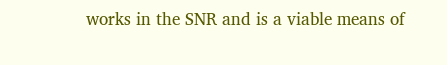works in the SNR and is a viable means of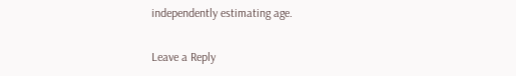independently estimating age.

Leave a Reply